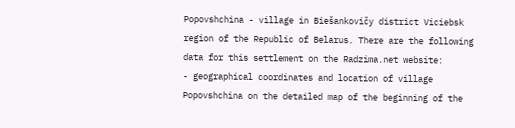Popovshchina - village in Biešankovičy district Viciebsk region of the Republic of Belarus. There are the following data for this settlement on the Radzima.net website:
- geographical coordinates and location of village Popovshchina on the detailed map of the beginning of the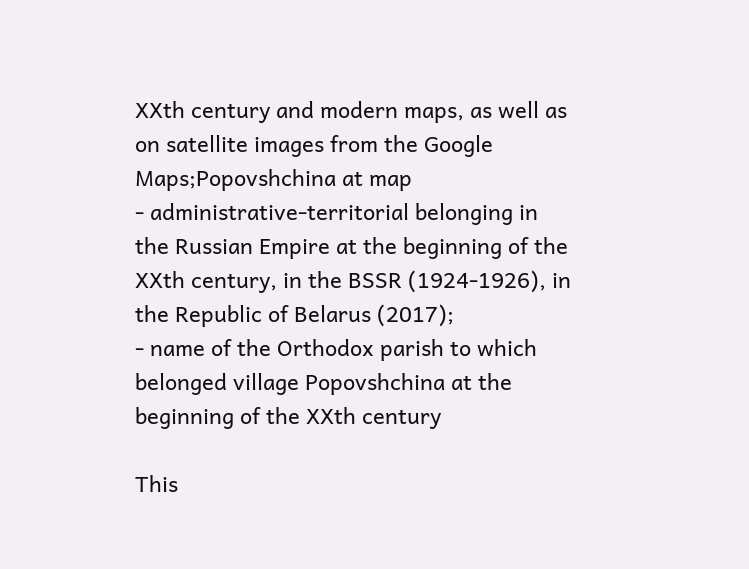XXth century and modern maps, as well as on satellite images from the Google Maps;Popovshchina at map
- administrative-territorial belonging in the Russian Empire at the beginning of the XXth century, in the BSSR (1924-1926), in the Republic of Belarus (2017);
- name of the Orthodox parish to which belonged village Popovshchina at the beginning of the XXth century

This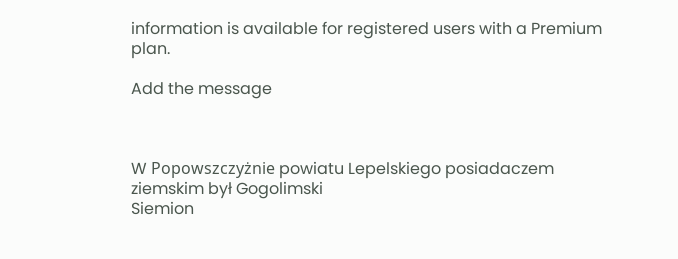information is available for registered users with a Premium plan.

Add the message



W Popowszczyżnie powiatu Lepelskiego posiadaczem ziemskim był Gogolimski
Siemion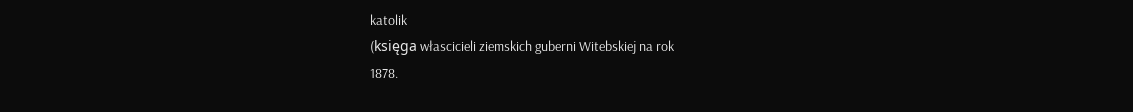katolik
(księga włascicieli ziemskich guberni Witebskiej na rok
1878.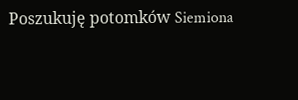Poszukuję potomków Siemiona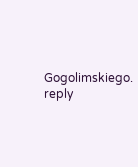Gogolimskiego. reply